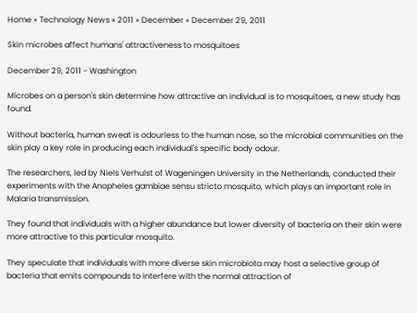Home » Technology News » 2011 » December » December 29, 2011

Skin microbes affect humans' attractiveness to mosquitoes

December 29, 2011 - Washington

Microbes on a person's skin determine how attractive an individual is to mosquitoes, a new study has found.

Without bacteria, human sweat is odourless to the human nose, so the microbial communities on the skin play a key role in producing each individual's specific body odour.

The researchers, led by Niels Verhulst of Wageningen University in the Netherlands, conducted their experiments with the Anopheles gambiae sensu stricto mosquito, which plays an important role in Malaria transmission.

They found that individuals with a higher abundance but lower diversity of bacteria on their skin were more attractive to this particular mosquito.

They speculate that individuals with more diverse skin microbiota may host a selective group of bacteria that emits compounds to interfere with the normal attraction of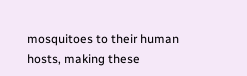mosquitoes to their human hosts, making these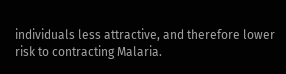individuals less attractive, and therefore lower risk to contracting Malaria.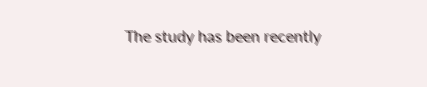The study has been recently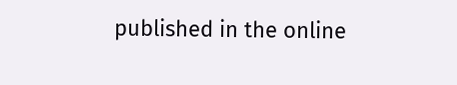published in the online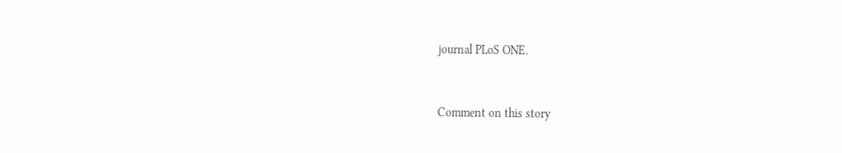journal PLoS ONE.


Comment on this story